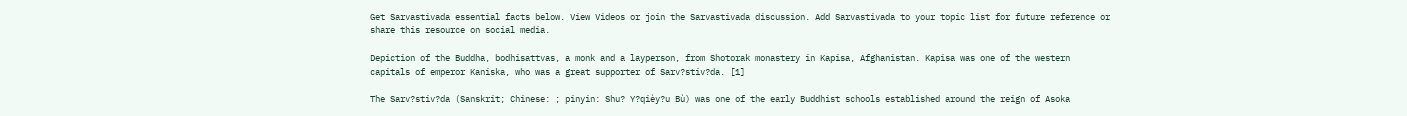Get Sarvastivada essential facts below. View Videos or join the Sarvastivada discussion. Add Sarvastivada to your topic list for future reference or share this resource on social media.

Depiction of the Buddha, bodhisattvas, a monk and a layperson, from Shotorak monastery in Kapisa, Afghanistan. Kapisa was one of the western capitals of emperor Kaniska, who was a great supporter of Sarv?stiv?da. [1]

The Sarv?stiv?da (Sanskrit; Chinese: ; pinyin: Shu? Y?qièy?u Bù) was one of the early Buddhist schools established around the reign of Asoka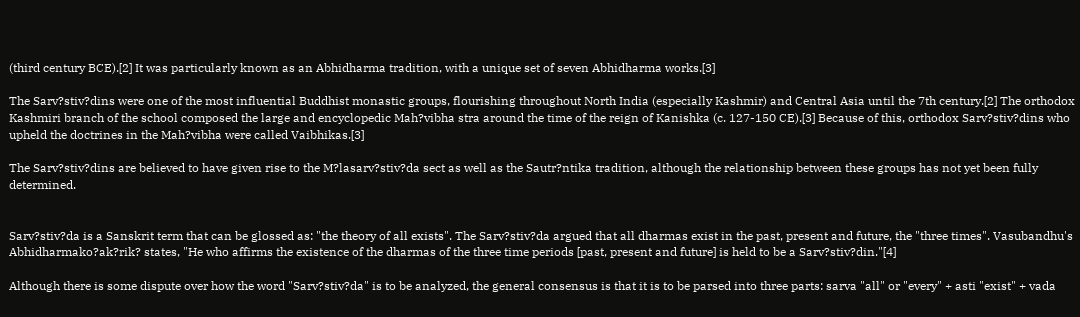(third century BCE).[2] It was particularly known as an Abhidharma tradition, with a unique set of seven Abhidharma works.[3]

The Sarv?stiv?dins were one of the most influential Buddhist monastic groups, flourishing throughout North India (especially Kashmir) and Central Asia until the 7th century.[2] The orthodox Kashmiri branch of the school composed the large and encyclopedic Mah?vibha stra around the time of the reign of Kanishka (c. 127-150 CE).[3] Because of this, orthodox Sarv?stiv?dins who upheld the doctrines in the Mah?vibha were called Vaibhikas.[3]

The Sarv?stiv?dins are believed to have given rise to the M?lasarv?stiv?da sect as well as the Sautr?ntika tradition, although the relationship between these groups has not yet been fully determined.


Sarv?stiv?da is a Sanskrit term that can be glossed as: "the theory of all exists". The Sarv?stiv?da argued that all dharmas exist in the past, present and future, the "three times". Vasubandhu's Abhidharmako?ak?rik? states, "He who affirms the existence of the dharmas of the three time periods [past, present and future] is held to be a Sarv?stiv?din."[4]

Although there is some dispute over how the word "Sarv?stiv?da" is to be analyzed, the general consensus is that it is to be parsed into three parts: sarva "all" or "every" + asti "exist" + vada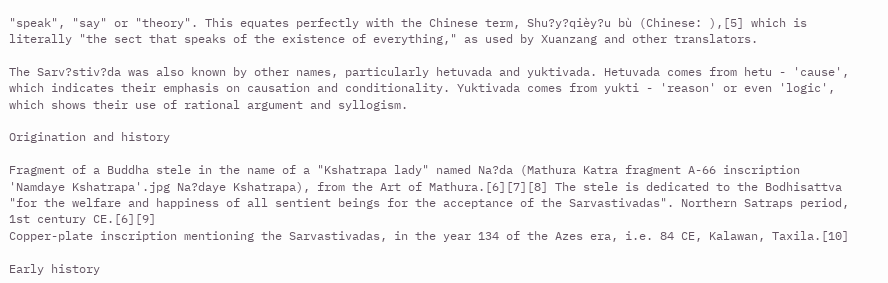"speak", "say" or "theory". This equates perfectly with the Chinese term, Shu?y?qièy?u bù (Chinese: ),[5] which is literally "the sect that speaks of the existence of everything," as used by Xuanzang and other translators.

The Sarv?stiv?da was also known by other names, particularly hetuvada and yuktivada. Hetuvada comes from hetu - 'cause', which indicates their emphasis on causation and conditionality. Yuktivada comes from yukti - 'reason' or even 'logic', which shows their use of rational argument and syllogism.

Origination and history

Fragment of a Buddha stele in the name of a "Kshatrapa lady" named Na?da (Mathura Katra fragment A-66 inscription 'Namdaye Kshatrapa'.jpg Na?daye Kshatrapa), from the Art of Mathura.[6][7][8] The stele is dedicated to the Bodhisattva "for the welfare and happiness of all sentient beings for the acceptance of the Sarvastivadas". Northern Satraps period, 1st century CE.[6][9]
Copper-plate inscription mentioning the Sarvastivadas, in the year 134 of the Azes era, i.e. 84 CE, Kalawan, Taxila.[10]

Early history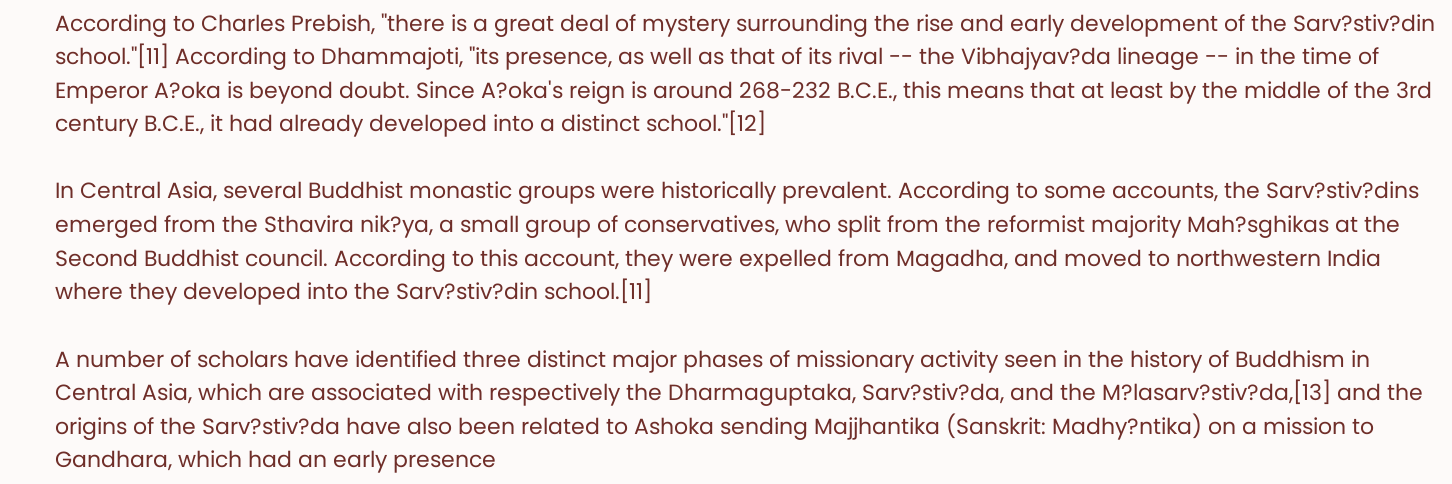According to Charles Prebish, "there is a great deal of mystery surrounding the rise and early development of the Sarv?stiv?din school."[11] According to Dhammajoti, "its presence, as well as that of its rival -- the Vibhajyav?da lineage -- in the time of Emperor A?oka is beyond doubt. Since A?oka's reign is around 268-232 B.C.E., this means that at least by the middle of the 3rd century B.C.E., it had already developed into a distinct school."[12]

In Central Asia, several Buddhist monastic groups were historically prevalent. According to some accounts, the Sarv?stiv?dins emerged from the Sthavira nik?ya, a small group of conservatives, who split from the reformist majority Mah?sghikas at the Second Buddhist council. According to this account, they were expelled from Magadha, and moved to northwestern India where they developed into the Sarv?stiv?din school.[11]

A number of scholars have identified three distinct major phases of missionary activity seen in the history of Buddhism in Central Asia, which are associated with respectively the Dharmaguptaka, Sarv?stiv?da, and the M?lasarv?stiv?da,[13] and the origins of the Sarv?stiv?da have also been related to Ashoka sending Majjhantika (Sanskrit: Madhy?ntika) on a mission to Gandhara, which had an early presence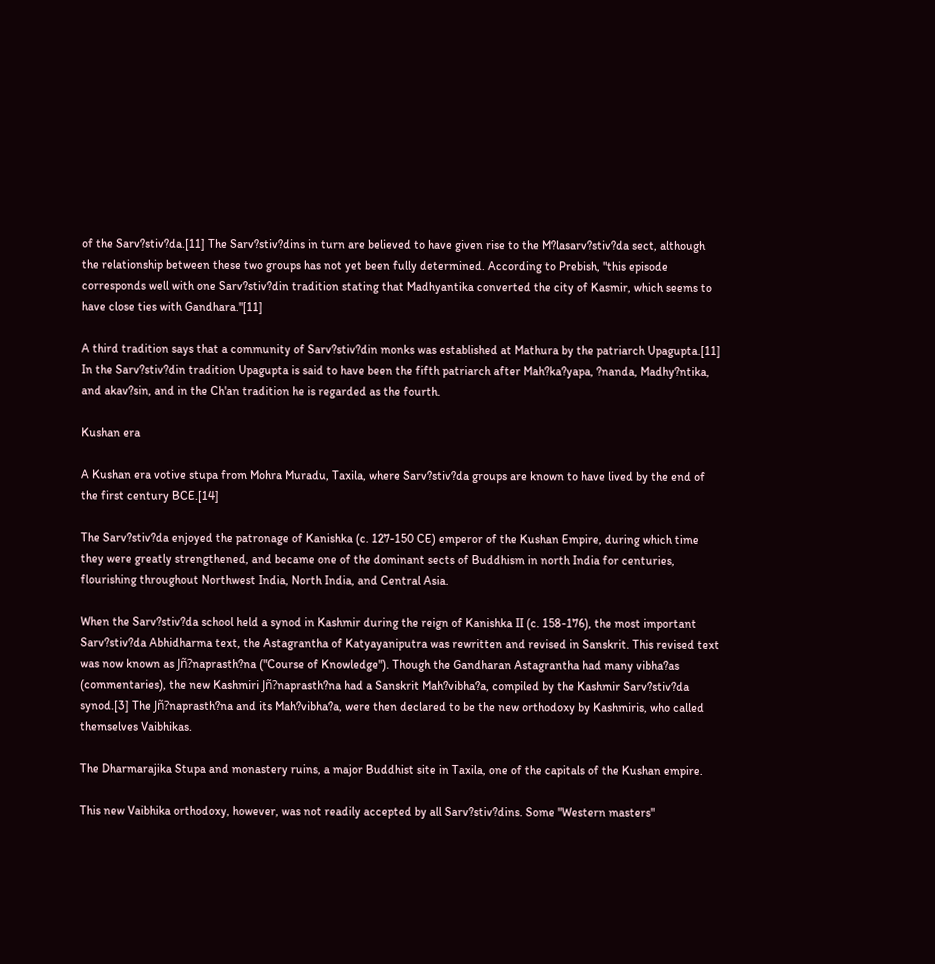of the Sarv?stiv?da.[11] The Sarv?stiv?dins in turn are believed to have given rise to the M?lasarv?stiv?da sect, although the relationship between these two groups has not yet been fully determined. According to Prebish, "this episode corresponds well with one Sarv?stiv?din tradition stating that Madhyantika converted the city of Kasmir, which seems to have close ties with Gandhara."[11]

A third tradition says that a community of Sarv?stiv?din monks was established at Mathura by the patriarch Upagupta.[11] In the Sarv?stiv?din tradition Upagupta is said to have been the fifth patriarch after Mah?ka?yapa, ?nanda, Madhy?ntika, and akav?sin, and in the Ch'an tradition he is regarded as the fourth.

Kushan era

A Kushan era votive stupa from Mohra Muradu, Taxila, where Sarv?stiv?da groups are known to have lived by the end of the first century BCE.[14]

The Sarv?stiv?da enjoyed the patronage of Kanishka (c. 127-150 CE) emperor of the Kushan Empire, during which time they were greatly strengthened, and became one of the dominant sects of Buddhism in north India for centuries, flourishing throughout Northwest India, North India, and Central Asia.

When the Sarv?stiv?da school held a synod in Kashmir during the reign of Kanishka II (c. 158-176), the most important Sarv?stiv?da Abhidharma text, the Astagrantha of Katyayaniputra was rewritten and revised in Sanskrit. This revised text was now known as Jñ?naprasth?na ("Course of Knowledge"). Though the Gandharan Astagrantha had many vibha?as (commentaries), the new Kashmiri Jñ?naprasth?na had a Sanskrit Mah?vibha?a, compiled by the Kashmir Sarv?stiv?da synod.[3] The Jñ?naprasth?na and its Mah?vibha?a, were then declared to be the new orthodoxy by Kashmiris, who called themselves Vaibhikas.

The Dharmarajika Stupa and monastery ruins, a major Buddhist site in Taxila, one of the capitals of the Kushan empire.

This new Vaibhika orthodoxy, however, was not readily accepted by all Sarv?stiv?dins. Some "Western masters"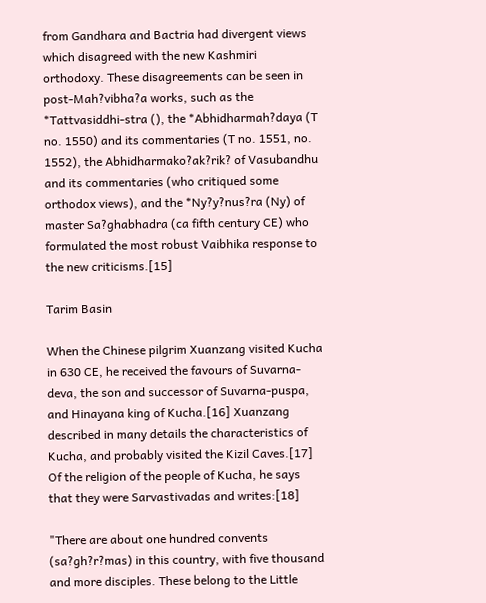from Gandhara and Bactria had divergent views which disagreed with the new Kashmiri orthodoxy. These disagreements can be seen in post-Mah?vibha?a works, such as the *Tattvasiddhi-stra (), the *Abhidharmah?daya (T no. 1550) and its commentaries (T no. 1551, no. 1552), the Abhidharmako?ak?rik? of Vasubandhu and its commentaries (who critiqued some orthodox views), and the *Ny?y?nus?ra (Ny) of master Sa?ghabhadra (ca fifth century CE) who formulated the most robust Vaibhika response to the new criticisms.[15]

Tarim Basin

When the Chinese pilgrim Xuanzang visited Kucha in 630 CE, he received the favours of Suvarna-deva, the son and successor of Suvarna-puspa, and Hinayana king of Kucha.[16] Xuanzang described in many details the characteristics of Kucha, and probably visited the Kizil Caves.[17] Of the religion of the people of Kucha, he says that they were Sarvastivadas and writes:[18]

"There are about one hundred convents (sa?gh?r?mas) in this country, with five thousand and more disciples. These belong to the Little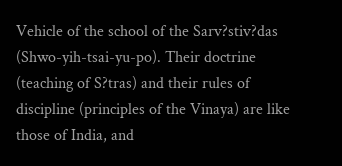Vehicle of the school of the Sarv?stiv?das (Shwo-yih-tsai-yu-po). Their doctrine (teaching of S?tras) and their rules of discipline (principles of the Vinaya) are like those of India, and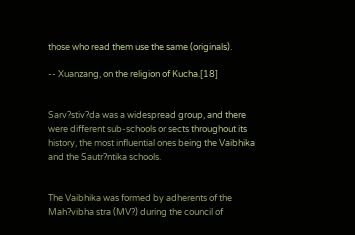those who read them use the same (originals).

-- Xuanzang, on the religion of Kucha.[18]


Sarv?stiv?da was a widespread group, and there were different sub-schools or sects throughout its history, the most influential ones being the Vaibhika and the Sautr?ntika schools.


The Vaibhika was formed by adherents of the Mah?vibha stra (MV?) during the council of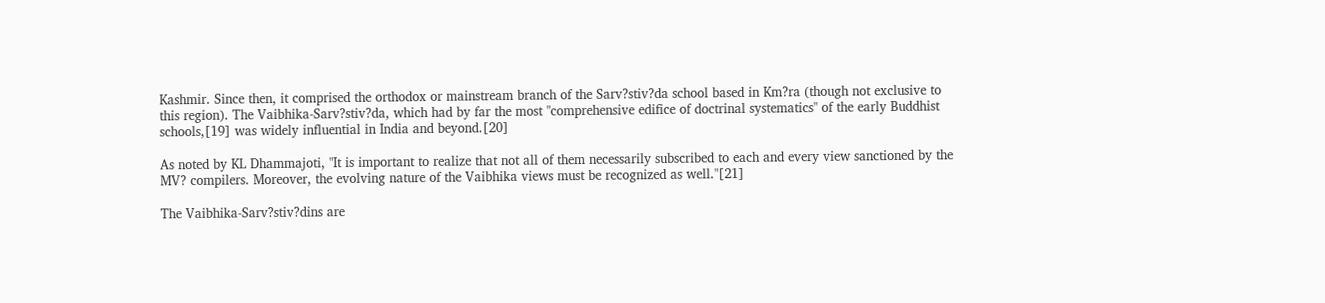Kashmir. Since then, it comprised the orthodox or mainstream branch of the Sarv?stiv?da school based in Km?ra (though not exclusive to this region). The Vaibhika-Sarv?stiv?da, which had by far the most "comprehensive edifice of doctrinal systematics" of the early Buddhist schools,[19] was widely influential in India and beyond.[20]

As noted by KL Dhammajoti, "It is important to realize that not all of them necessarily subscribed to each and every view sanctioned by the MV? compilers. Moreover, the evolving nature of the Vaibhika views must be recognized as well."[21]

The Vaibhika-Sarv?stiv?dins are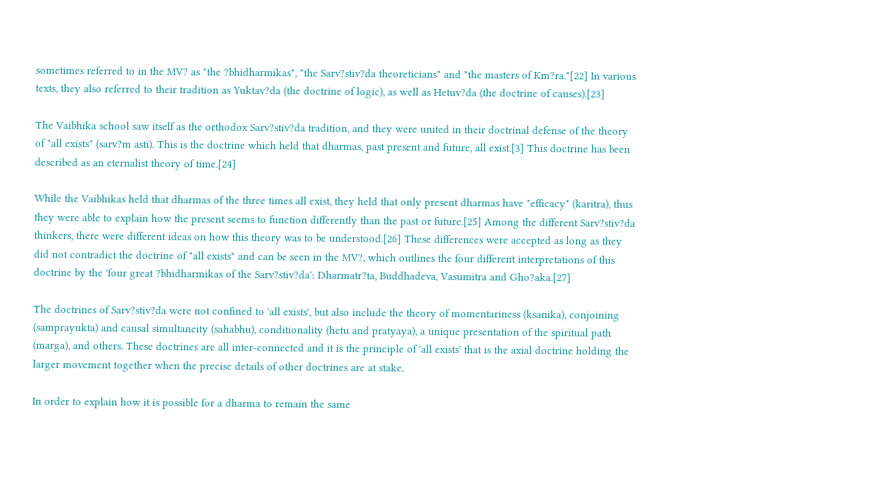sometimes referred to in the MV? as "the ?bhidharmikas", "the Sarv?stiv?da theoreticians" and "the masters of Km?ra."[22] In various texts, they also referred to their tradition as Yuktav?da (the doctrine of logic), as well as Hetuv?da (the doctrine of causes).[23]

The Vaibhika school saw itself as the orthodox Sarv?stiv?da tradition, and they were united in their doctrinal defense of the theory of "all exists" (sarv?m asti). This is the doctrine which held that dharmas, past present and future, all exist.[3] This doctrine has been described as an eternalist theory of time.[24]

While the Vaibhikas held that dharmas of the three times all exist, they held that only present dharmas have "efficacy" (karitra), thus they were able to explain how the present seems to function differently than the past or future.[25] Among the different Sarv?stiv?da thinkers, there were different ideas on how this theory was to be understood.[26] These differences were accepted as long as they did not contradict the doctrine of "all exists" and can be seen in the MV?, which outlines the four different interpretations of this doctrine by the 'four great ?bhidharmikas of the Sarv?stiv?da': Dharmatr?ta, Buddhadeva, Vasumitra and Gho?aka.[27]

The doctrines of Sarv?stiv?da were not confined to 'all exists', but also include the theory of momentariness (ksanika), conjoining (samprayukta) and causal simultaneity (sahabhu), conditionality (hetu and pratyaya), a unique presentation of the spiritual path (marga), and others. These doctrines are all inter-connected and it is the principle of 'all exists' that is the axial doctrine holding the larger movement together when the precise details of other doctrines are at stake.

In order to explain how it is possible for a dharma to remain the same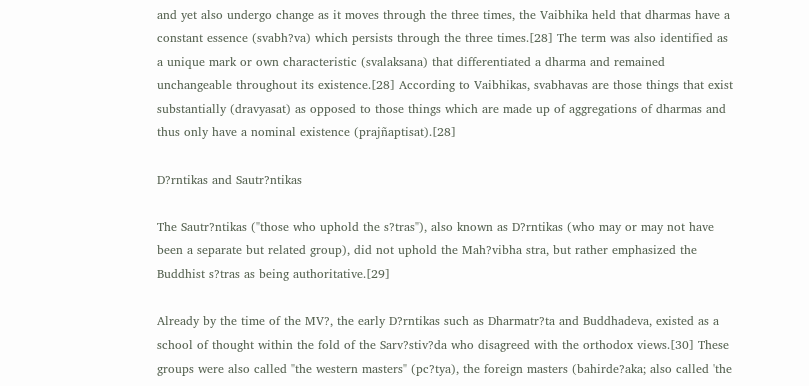and yet also undergo change as it moves through the three times, the Vaibhika held that dharmas have a constant essence (svabh?va) which persists through the three times.[28] The term was also identified as a unique mark or own characteristic (svalaksana) that differentiated a dharma and remained unchangeable throughout its existence.[28] According to Vaibhikas, svabhavas are those things that exist substantially (dravyasat) as opposed to those things which are made up of aggregations of dharmas and thus only have a nominal existence (prajñaptisat).[28]

D?rntikas and Sautr?ntikas

The Sautr?ntikas ("those who uphold the s?tras"), also known as D?rntikas (who may or may not have been a separate but related group), did not uphold the Mah?vibha stra, but rather emphasized the Buddhist s?tras as being authoritative.[29]

Already by the time of the MV?, the early D?rntikas such as Dharmatr?ta and Buddhadeva, existed as a school of thought within the fold of the Sarv?stiv?da who disagreed with the orthodox views.[30] These groups were also called "the western masters" (pc?tya), the foreign masters (bahirde?aka; also called 'the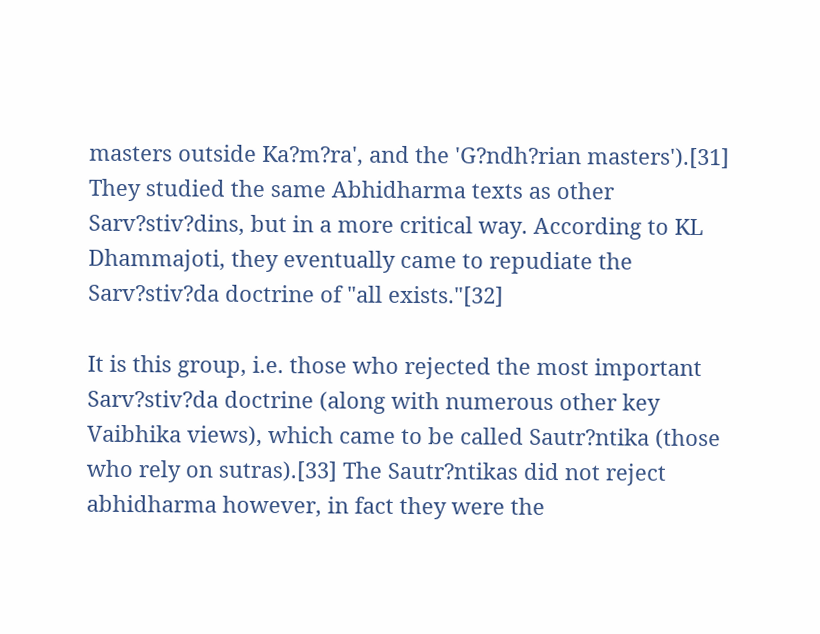masters outside Ka?m?ra', and the 'G?ndh?rian masters').[31] They studied the same Abhidharma texts as other Sarv?stiv?dins, but in a more critical way. According to KL Dhammajoti, they eventually came to repudiate the Sarv?stiv?da doctrine of "all exists."[32]

It is this group, i.e. those who rejected the most important Sarv?stiv?da doctrine (along with numerous other key Vaibhika views), which came to be called Sautr?ntika (those who rely on sutras).[33] The Sautr?ntikas did not reject abhidharma however, in fact they were the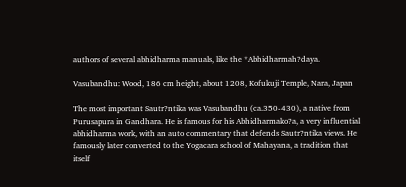authors of several abhidharma manuals, like the *Abhidharmah?daya.

Vasubandhu: Wood, 186 cm height, about 1208, Kofukuji Temple, Nara, Japan

The most important Sautr?ntika was Vasubandhu (ca.350-430), a native from Purusapura in Gandhara. He is famous for his Abhidharmako?a, a very influential abhidharma work, with an auto commentary that defends Sautr?ntika views. He famously later converted to the Yogacara school of Mahayana, a tradition that itself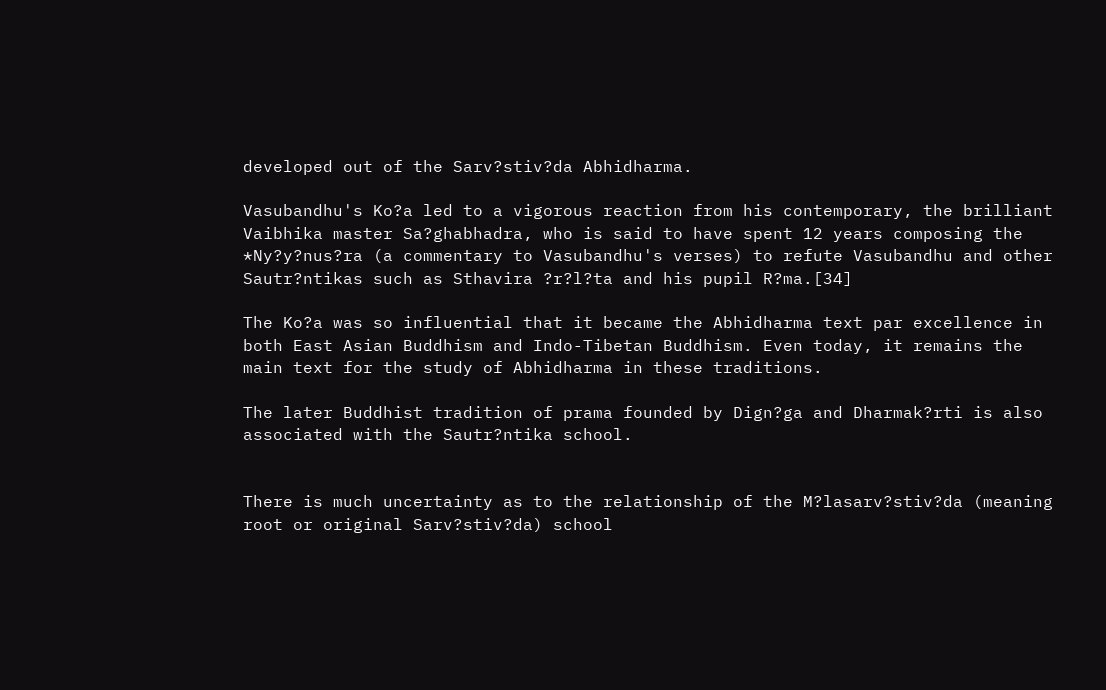developed out of the Sarv?stiv?da Abhidharma.

Vasubandhu's Ko?a led to a vigorous reaction from his contemporary, the brilliant Vaibhika master Sa?ghabhadra, who is said to have spent 12 years composing the *Ny?y?nus?ra (a commentary to Vasubandhu's verses) to refute Vasubandhu and other Sautr?ntikas such as Sthavira ?r?l?ta and his pupil R?ma.[34]

The Ko?a was so influential that it became the Abhidharma text par excellence in both East Asian Buddhism and Indo-Tibetan Buddhism. Even today, it remains the main text for the study of Abhidharma in these traditions.

The later Buddhist tradition of prama founded by Dign?ga and Dharmak?rti is also associated with the Sautr?ntika school.


There is much uncertainty as to the relationship of the M?lasarv?stiv?da (meaning root or original Sarv?stiv?da) school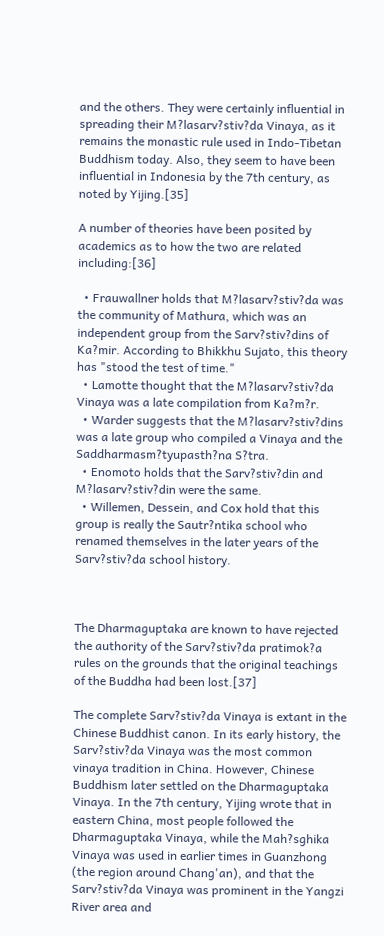and the others. They were certainly influential in spreading their M?lasarv?stiv?da Vinaya, as it remains the monastic rule used in Indo-Tibetan Buddhism today. Also, they seem to have been influential in Indonesia by the 7th century, as noted by Yijing.[35]

A number of theories have been posited by academics as to how the two are related including:[36]

  • Frauwallner holds that M?lasarv?stiv?da was the community of Mathura, which was an independent group from the Sarv?stiv?dins of Ka?mir. According to Bhikkhu Sujato, this theory has "stood the test of time."
  • Lamotte thought that the M?lasarv?stiv?da Vinaya was a late compilation from Ka?m?r.
  • Warder suggests that the M?lasarv?stiv?dins was a late group who compiled a Vinaya and the Saddharmasm?tyupasth?na S?tra.
  • Enomoto holds that the Sarv?stiv?din and M?lasarv?stiv?din were the same.
  • Willemen, Dessein, and Cox hold that this group is really the Sautr?ntika school who renamed themselves in the later years of the Sarv?stiv?da school history.



The Dharmaguptaka are known to have rejected the authority of the Sarv?stiv?da pratimok?a rules on the grounds that the original teachings of the Buddha had been lost.[37]

The complete Sarv?stiv?da Vinaya is extant in the Chinese Buddhist canon. In its early history, the Sarv?stiv?da Vinaya was the most common vinaya tradition in China. However, Chinese Buddhism later settled on the Dharmaguptaka Vinaya. In the 7th century, Yijing wrote that in eastern China, most people followed the Dharmaguptaka Vinaya, while the Mah?sghika Vinaya was used in earlier times in Guanzhong (the region around Chang'an), and that the Sarv?stiv?da Vinaya was prominent in the Yangzi River area and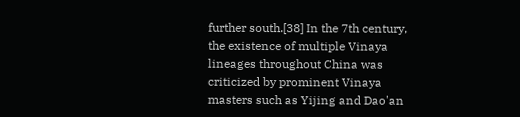further south.[38] In the 7th century, the existence of multiple Vinaya lineages throughout China was criticized by prominent Vinaya masters such as Yijing and Dao'an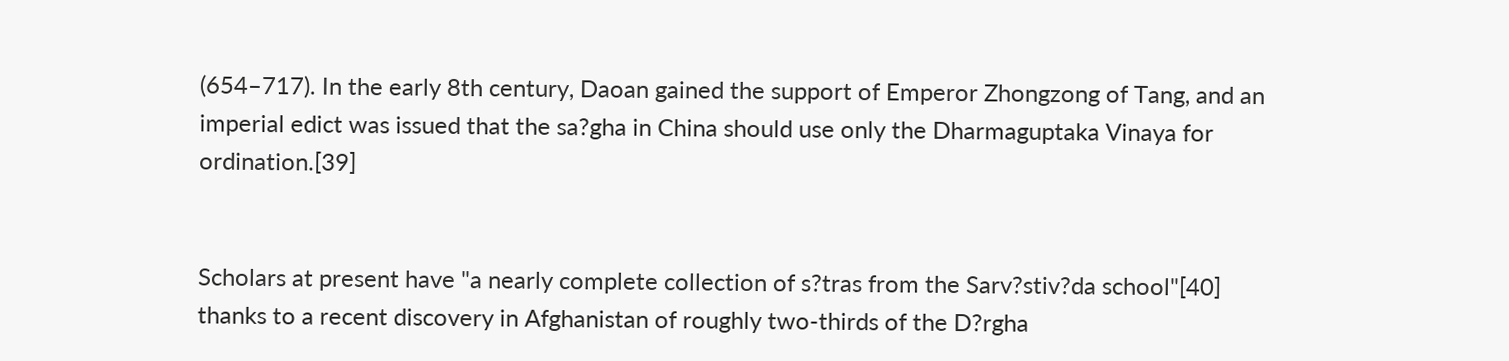(654–717). In the early 8th century, Daoan gained the support of Emperor Zhongzong of Tang, and an imperial edict was issued that the sa?gha in China should use only the Dharmaguptaka Vinaya for ordination.[39]


Scholars at present have "a nearly complete collection of s?tras from the Sarv?stiv?da school"[40] thanks to a recent discovery in Afghanistan of roughly two-thirds of the D?rgha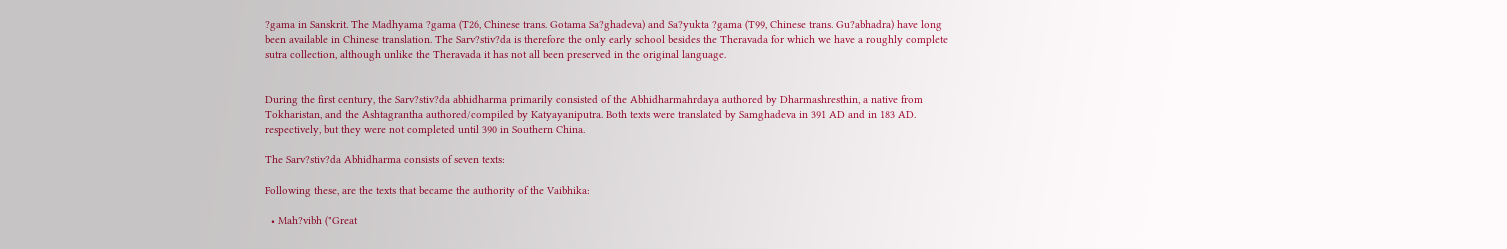?gama in Sanskrit. The Madhyama ?gama (T26, Chinese trans. Gotama Sa?ghadeva) and Sa?yukta ?gama (T99, Chinese trans. Gu?abhadra) have long been available in Chinese translation. The Sarv?stiv?da is therefore the only early school besides the Theravada for which we have a roughly complete sutra collection, although unlike the Theravada it has not all been preserved in the original language.


During the first century, the Sarv?stiv?da abhidharma primarily consisted of the Abhidharmahrdaya authored by Dharmashresthin, a native from Tokharistan, and the Ashtagrantha authored/compiled by Katyayaniputra. Both texts were translated by Samghadeva in 391 AD and in 183 AD. respectively, but they were not completed until 390 in Southern China.

The Sarv?stiv?da Abhidharma consists of seven texts:

Following these, are the texts that became the authority of the Vaibhika:

  • Mah?vibh ("Great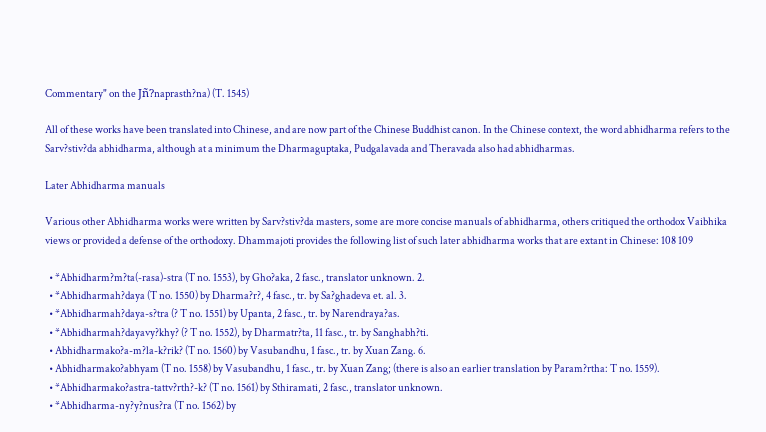Commentary" on the Jñ?naprasth?na) (T. 1545)

All of these works have been translated into Chinese, and are now part of the Chinese Buddhist canon. In the Chinese context, the word abhidharma refers to the Sarv?stiv?da abhidharma, although at a minimum the Dharmaguptaka, Pudgalavada and Theravada also had abhidharmas.

Later Abhidharma manuals

Various other Abhidharma works were written by Sarv?stiv?da masters, some are more concise manuals of abhidharma, others critiqued the orthodox Vaibhika views or provided a defense of the orthodoxy. Dhammajoti provides the following list of such later abhidharma works that are extant in Chinese: 108 109

  • *Abhidharm?m?ta(-rasa)-stra (T no. 1553), by Gho?aka, 2 fasc., translator unknown. 2.
  • *Abhidharmah?daya (T no. 1550) by Dharma?r?, 4 fasc., tr. by Sa?ghadeva et. al. 3.
  • *Abhidharmah?daya-s?tra (? T no. 1551) by Upanta, 2 fasc., tr. by Narendraya?as.
  • *Abhidharmah?dayavy?khy? (? T no. 1552), by Dharmatr?ta, 11 fasc., tr. by Sanghabh?ti.
  • Abhidharmako?a-m?la-k?rik? (T no. 1560) by Vasubandhu, 1 fasc., tr. by Xuan Zang. 6.
  • Abhidharmako?abhyam (T no. 1558) by Vasubandhu, 1 fasc., tr. by Xuan Zang; (there is also an earlier translation by Param?rtha: T no. 1559).
  • *Abhidharmako?astra-tattv?rth?-k? (T no. 1561) by Sthiramati, 2 fasc., translator unknown.
  • *Abhidharma-ny?y?nus?ra (T no. 1562) by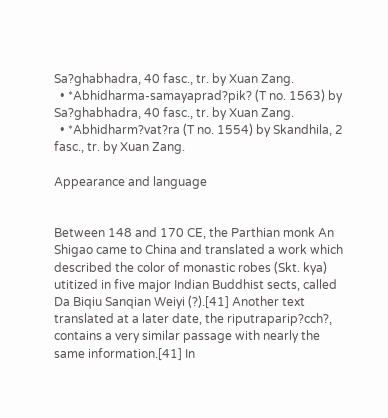Sa?ghabhadra, 40 fasc., tr. by Xuan Zang.
  • *Abhidharma-samayaprad?pik? (T no. 1563) by Sa?ghabhadra, 40 fasc., tr. by Xuan Zang.
  • *Abhidharm?vat?ra (T no. 1554) by Skandhila, 2 fasc., tr. by Xuan Zang.

Appearance and language


Between 148 and 170 CE, the Parthian monk An Shigao came to China and translated a work which described the color of monastic robes (Skt. kya) utitized in five major Indian Buddhist sects, called Da Biqiu Sanqian Weiyi (?).[41] Another text translated at a later date, the riputraparip?cch?, contains a very similar passage with nearly the same information.[41] In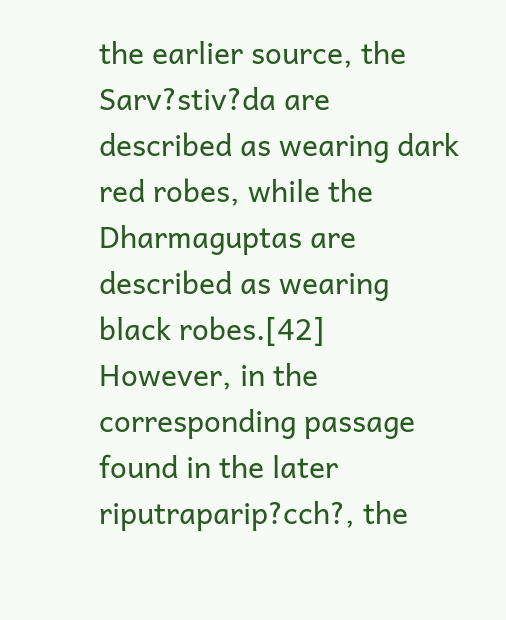the earlier source, the Sarv?stiv?da are described as wearing dark red robes, while the Dharmaguptas are described as wearing black robes.[42] However, in the corresponding passage found in the later riputraparip?cch?, the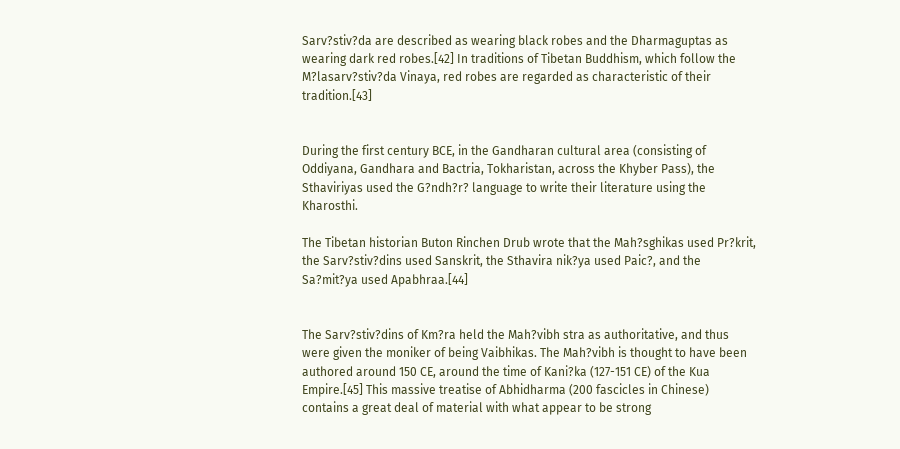Sarv?stiv?da are described as wearing black robes and the Dharmaguptas as wearing dark red robes.[42] In traditions of Tibetan Buddhism, which follow the M?lasarv?stiv?da Vinaya, red robes are regarded as characteristic of their tradition.[43]


During the first century BCE, in the Gandharan cultural area (consisting of Oddiyana, Gandhara and Bactria, Tokharistan, across the Khyber Pass), the Sthaviriyas used the G?ndh?r? language to write their literature using the Kharosthi.

The Tibetan historian Buton Rinchen Drub wrote that the Mah?sghikas used Pr?krit, the Sarv?stiv?dins used Sanskrit, the Sthavira nik?ya used Paic?, and the Sa?mit?ya used Apabhraa.[44]


The Sarv?stiv?dins of Km?ra held the Mah?vibh stra as authoritative, and thus were given the moniker of being Vaibhikas. The Mah?vibh is thought to have been authored around 150 CE, around the time of Kani?ka (127-151 CE) of the Kua Empire.[45] This massive treatise of Abhidharma (200 fascicles in Chinese) contains a great deal of material with what appear to be strong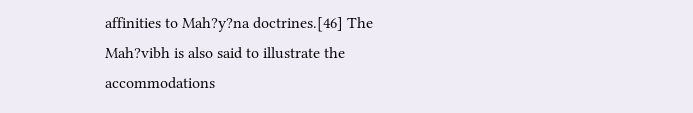affinities to Mah?y?na doctrines.[46] The Mah?vibh is also said to illustrate the accommodations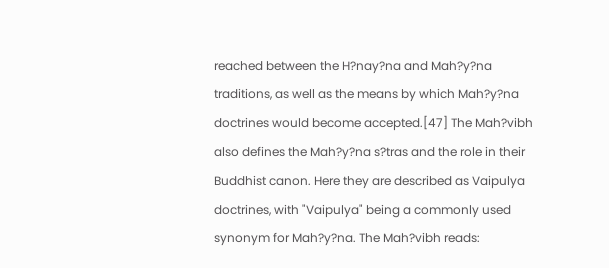reached between the H?nay?na and Mah?y?na traditions, as well as the means by which Mah?y?na doctrines would become accepted.[47] The Mah?vibh also defines the Mah?y?na s?tras and the role in their Buddhist canon. Here they are described as Vaipulya doctrines, with "Vaipulya" being a commonly used synonym for Mah?y?na. The Mah?vibh reads: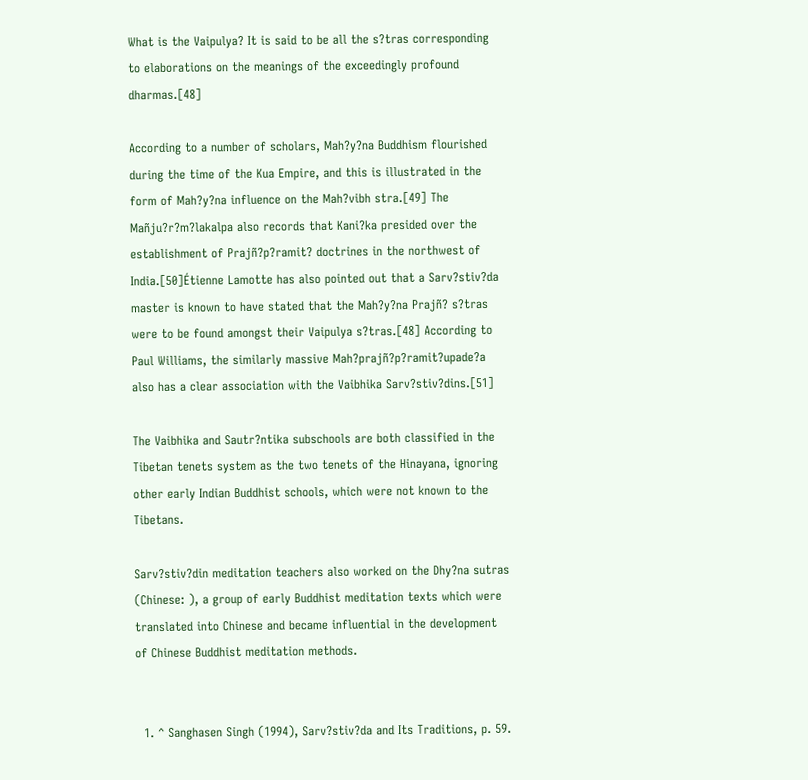What is the Vaipulya? It is said to be all the s?tras corresponding to elaborations on the meanings of the exceedingly profound dharmas.[48]

According to a number of scholars, Mah?y?na Buddhism flourished during the time of the Kua Empire, and this is illustrated in the form of Mah?y?na influence on the Mah?vibh stra.[49] The Mañju?r?m?lakalpa also records that Kani?ka presided over the establishment of Prajñ?p?ramit? doctrines in the northwest of India.[50]Étienne Lamotte has also pointed out that a Sarv?stiv?da master is known to have stated that the Mah?y?na Prajñ? s?tras were to be found amongst their Vaipulya s?tras.[48] According to Paul Williams, the similarly massive Mah?prajñ?p?ramit?upade?a also has a clear association with the Vaibhika Sarv?stiv?dins.[51]

The Vaibhika and Sautr?ntika subschools are both classified in the Tibetan tenets system as the two tenets of the Hinayana, ignoring other early Indian Buddhist schools, which were not known to the Tibetans.

Sarv?stiv?din meditation teachers also worked on the Dhy?na sutras (Chinese: ), a group of early Buddhist meditation texts which were translated into Chinese and became influential in the development of Chinese Buddhist meditation methods.


  1. ^ Sanghasen Singh (1994), Sarv?stiv?da and Its Traditions, p. 59.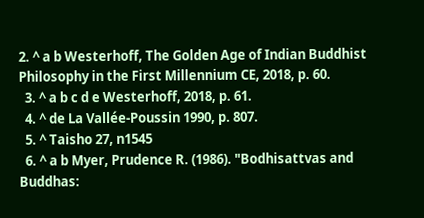2. ^ a b Westerhoff, The Golden Age of Indian Buddhist Philosophy in the First Millennium CE, 2018, p. 60.
  3. ^ a b c d e Westerhoff, 2018, p. 61.
  4. ^ de La Vallée-Poussin 1990, p. 807.
  5. ^ Taisho 27, n1545
  6. ^ a b Myer, Prudence R. (1986). "Bodhisattvas and Buddhas: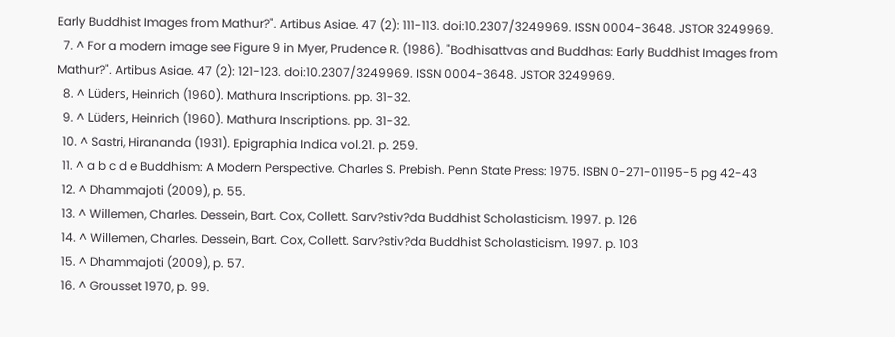Early Buddhist Images from Mathur?". Artibus Asiae. 47 (2): 111-113. doi:10.2307/3249969. ISSN 0004-3648. JSTOR 3249969.
  7. ^ For a modern image see Figure 9 in Myer, Prudence R. (1986). "Bodhisattvas and Buddhas: Early Buddhist Images from Mathur?". Artibus Asiae. 47 (2): 121-123. doi:10.2307/3249969. ISSN 0004-3648. JSTOR 3249969.
  8. ^ Lüders, Heinrich (1960). Mathura Inscriptions. pp. 31-32.
  9. ^ Lüders, Heinrich (1960). Mathura Inscriptions. pp. 31-32.
  10. ^ Sastri, Hirananda (1931). Epigraphia Indica vol.21. p. 259.
  11. ^ a b c d e Buddhism: A Modern Perspective. Charles S. Prebish. Penn State Press: 1975. ISBN 0-271-01195-5 pg 42-43
  12. ^ Dhammajoti (2009), p. 55.
  13. ^ Willemen, Charles. Dessein, Bart. Cox, Collett. Sarv?stiv?da Buddhist Scholasticism. 1997. p. 126
  14. ^ Willemen, Charles. Dessein, Bart. Cox, Collett. Sarv?stiv?da Buddhist Scholasticism. 1997. p. 103
  15. ^ Dhammajoti (2009), p. 57.
  16. ^ Grousset 1970, p. 99.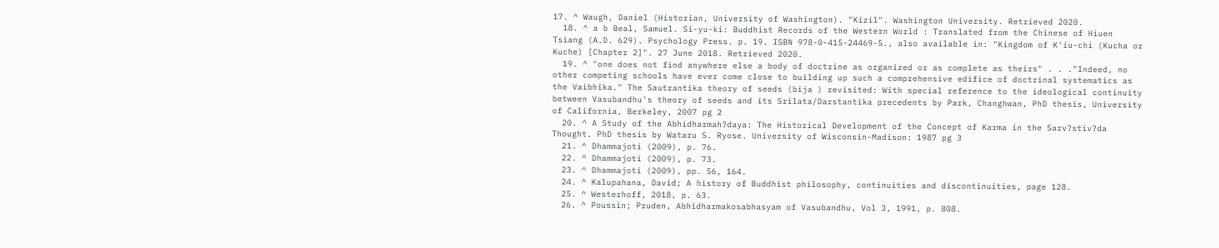17. ^ Waugh, Daniel (Historian, University of Washington). "Kizil". Washington University. Retrieved 2020.
  18. ^ a b Beal, Samuel. Si-yu-ki: Buddhist Records of the Western World : Translated from the Chinese of Hiuen Tsiang (A.D. 629). Psychology Press. p. 19. ISBN 978-0-415-24469-5., also available in: "Kingdom of K'iu-chi (Kucha or Kuche) [Chapter 2]". 27 June 2018. Retrieved 2020.
  19. ^ "one does not find anywhere else a body of doctrine as organized or as complete as theirs" . . ."Indeed, no other competing schools have ever come close to building up such a comprehensive edifice of doctrinal systematics as the Vaibhika." The Sautrantika theory of seeds (bija ) revisited: With special reference to the ideological continuity between Vasubandhu's theory of seeds and its Srilata/Darstantika precedents by Park, Changhwan, PhD thesis, University of California, Berkeley, 2007 pg 2
  20. ^ A Study of the Abhidharmah?daya: The Historical Development of the Concept of Karma in the Sarv?stiv?da Thought. PhD thesis by Wataru S. Ryose. University of Wisconsin-Madison: 1987 pg 3
  21. ^ Dhammajoti (2009), p. 76.
  22. ^ Dhammajoti (2009), p. 73.
  23. ^ Dhammajoti (2009), pp. 56, 164.
  24. ^ Kalupahana, David; A history of Buddhist philosophy, continuities and discontinuities, page 128.
  25. ^ Westerhoff, 2018, p. 63.
  26. ^ Poussin; Pruden, Abhidharmakosabhasyam of Vasubandhu, Vol 3, 1991, p. 808.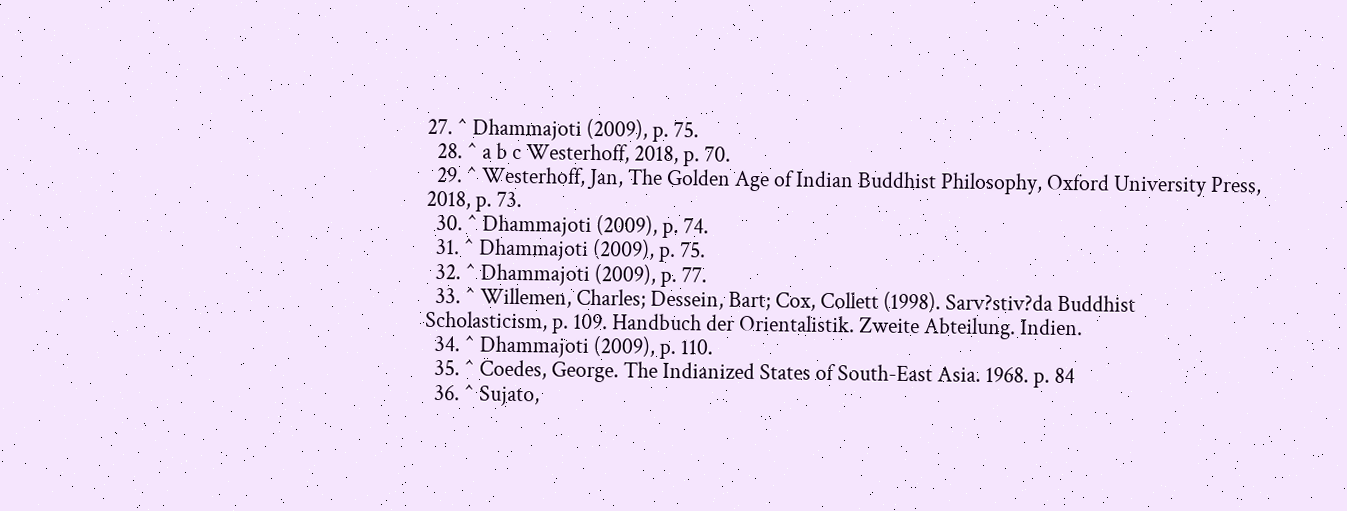27. ^ Dhammajoti (2009), p. 75.
  28. ^ a b c Westerhoff, 2018, p. 70.
  29. ^ Westerhoff, Jan, The Golden Age of Indian Buddhist Philosophy, Oxford University Press, 2018, p. 73.
  30. ^ Dhammajoti (2009), p. 74.
  31. ^ Dhammajoti (2009), p. 75.
  32. ^ Dhammajoti (2009), p. 77.
  33. ^ Willemen, Charles; Dessein, Bart; Cox, Collett (1998). Sarv?stiv?da Buddhist Scholasticism, p. 109. Handbuch der Orientalistik. Zweite Abteilung. Indien.
  34. ^ Dhammajoti (2009), p. 110.
  35. ^ Coedes, George. The Indianized States of South-East Asia. 1968. p. 84
  36. ^ Sujato,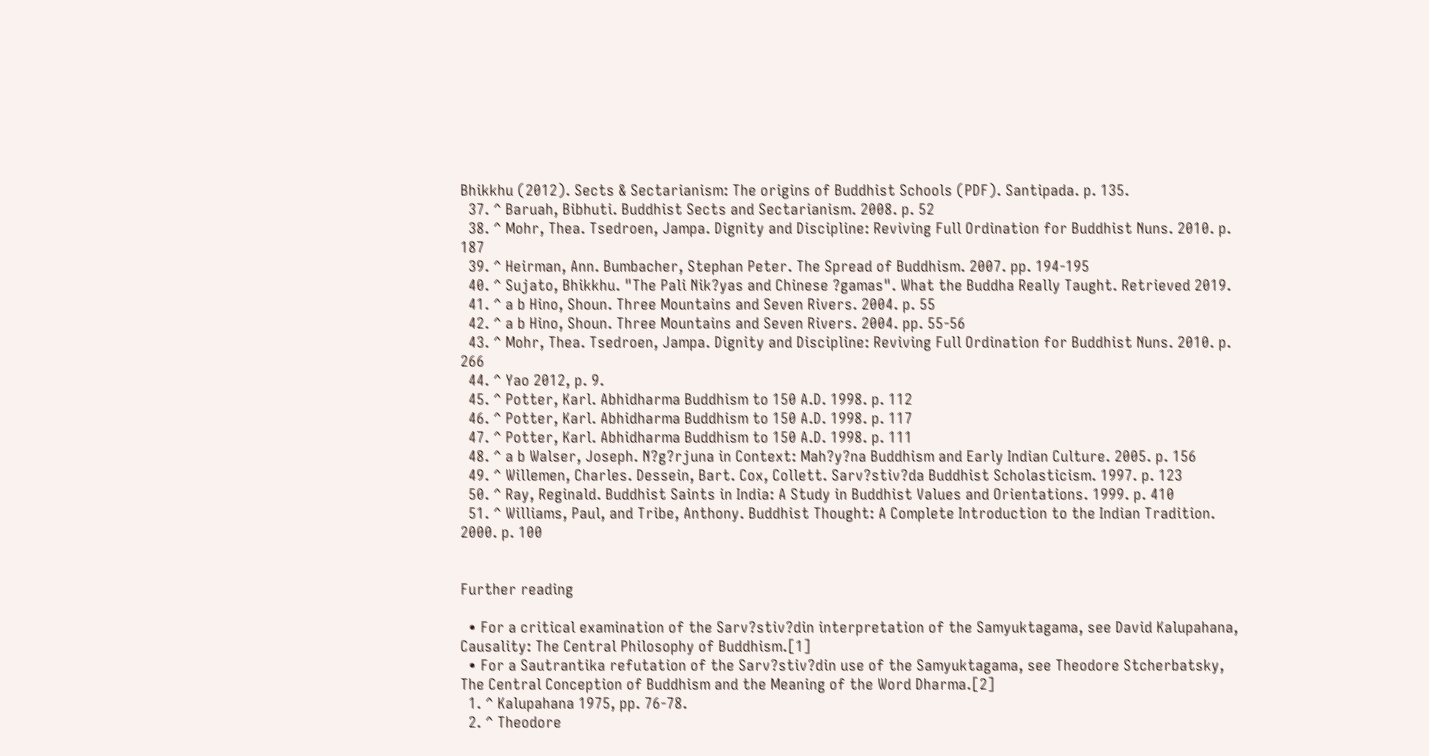Bhikkhu (2012). Sects & Sectarianism: The origins of Buddhist Schools (PDF). Santipada. p. 135.
  37. ^ Baruah, Bibhuti. Buddhist Sects and Sectarianism. 2008. p. 52
  38. ^ Mohr, Thea. Tsedroen, Jampa. Dignity and Discipline: Reviving Full Ordination for Buddhist Nuns. 2010. p. 187
  39. ^ Heirman, Ann. Bumbacher, Stephan Peter. The Spread of Buddhism. 2007. pp. 194-195
  40. ^ Sujato, Bhikkhu. "The Pali Nik?yas and Chinese ?gamas". What the Buddha Really Taught. Retrieved 2019.
  41. ^ a b Hino, Shoun. Three Mountains and Seven Rivers. 2004. p. 55
  42. ^ a b Hino, Shoun. Three Mountains and Seven Rivers. 2004. pp. 55-56
  43. ^ Mohr, Thea. Tsedroen, Jampa. Dignity and Discipline: Reviving Full Ordination for Buddhist Nuns. 2010. p. 266
  44. ^ Yao 2012, p. 9.
  45. ^ Potter, Karl. Abhidharma Buddhism to 150 A.D. 1998. p. 112
  46. ^ Potter, Karl. Abhidharma Buddhism to 150 A.D. 1998. p. 117
  47. ^ Potter, Karl. Abhidharma Buddhism to 150 A.D. 1998. p. 111
  48. ^ a b Walser, Joseph. N?g?rjuna in Context: Mah?y?na Buddhism and Early Indian Culture. 2005. p. 156
  49. ^ Willemen, Charles. Dessein, Bart. Cox, Collett. Sarv?stiv?da Buddhist Scholasticism. 1997. p. 123
  50. ^ Ray, Reginald. Buddhist Saints in India: A Study in Buddhist Values and Orientations. 1999. p. 410
  51. ^ Williams, Paul, and Tribe, Anthony. Buddhist Thought: A Complete Introduction to the Indian Tradition. 2000. p. 100


Further reading

  • For a critical examination of the Sarv?stiv?din interpretation of the Samyuktagama, see David Kalupahana, Causality: The Central Philosophy of Buddhism.[1]
  • For a Sautrantika refutation of the Sarv?stiv?din use of the Samyuktagama, see Theodore Stcherbatsky, The Central Conception of Buddhism and the Meaning of the Word Dharma.[2]
  1. ^ Kalupahana 1975, pp. 76-78.
  2. ^ Theodore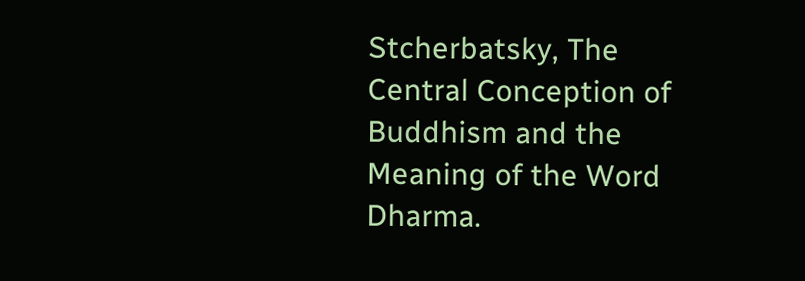Stcherbatsky, The Central Conception of Buddhism and the Meaning of the Word Dharma.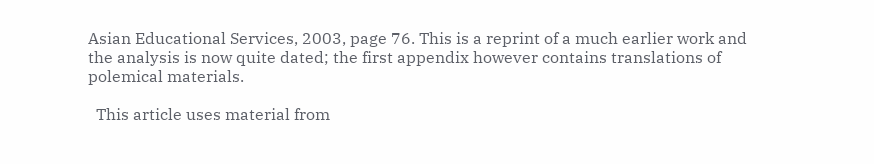Asian Educational Services, 2003, page 76. This is a reprint of a much earlier work and the analysis is now quite dated; the first appendix however contains translations of polemical materials.

  This article uses material from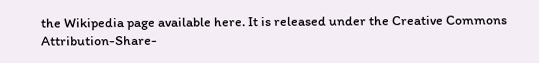the Wikipedia page available here. It is released under the Creative Commons Attribution-Share-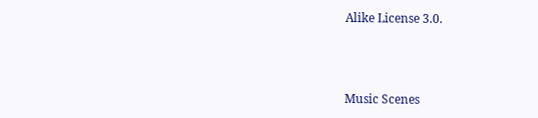Alike License 3.0.



Music Scenes